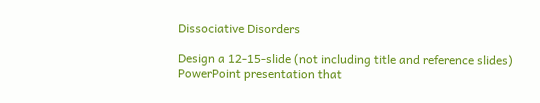Dissociative Disorders

Design a 12-15-slide (not including title and reference slides) PowerPoint presentation that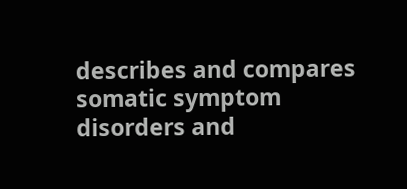describes and compares somatic symptom disorders and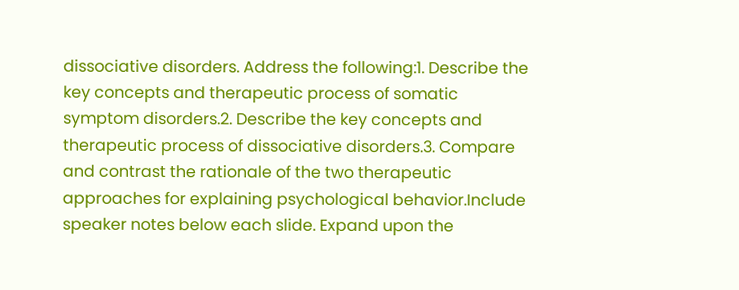dissociative disorders. Address the following:1. Describe the key concepts and therapeutic process of somatic symptom disorders.2. Describe the key concepts and therapeutic process of dissociative disorders.3. Compare and contrast the rationale of the two therapeutic approaches for explaining psychological behavior.Include speaker notes below each slide. Expand upon the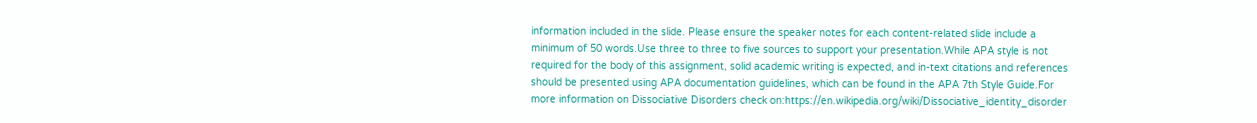information included in the slide. Please ensure the speaker notes for each content-related slide include a minimum of 50 words.Use three to three to five sources to support your presentation.While APA style is not required for the body of this assignment, solid academic writing is expected, and in-text citations and references should be presented using APA documentation guidelines, which can be found in the APA 7th Style Guide.For more information on Dissociative Disorders check on:https://en.wikipedia.org/wiki/Dissociative_identity_disorder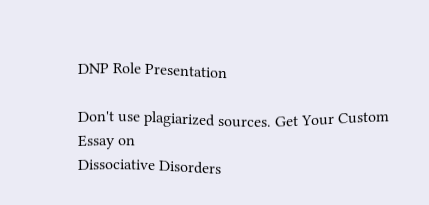DNP Role Presentation

Don't use plagiarized sources. Get Your Custom Essay on
Dissociative Disorders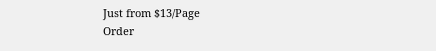Just from $13/Page
Order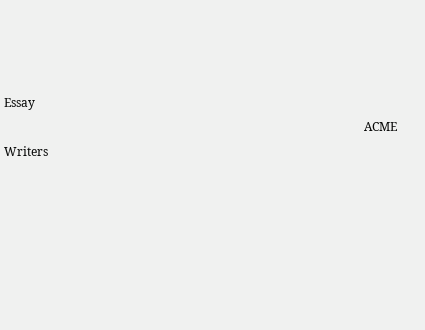Essay
                                                                                                                        ACME Writers